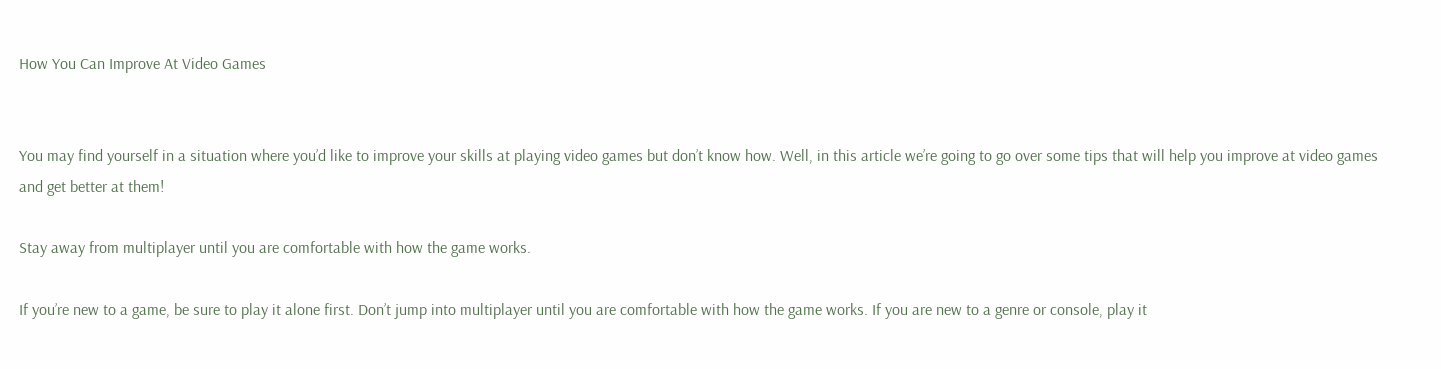How You Can Improve At Video Games


You may find yourself in a situation where you’d like to improve your skills at playing video games but don’t know how. Well, in this article we’re going to go over some tips that will help you improve at video games and get better at them!

Stay away from multiplayer until you are comfortable with how the game works.

If you’re new to a game, be sure to play it alone first. Don’t jump into multiplayer until you are comfortable with how the game works. If you are new to a genre or console, play it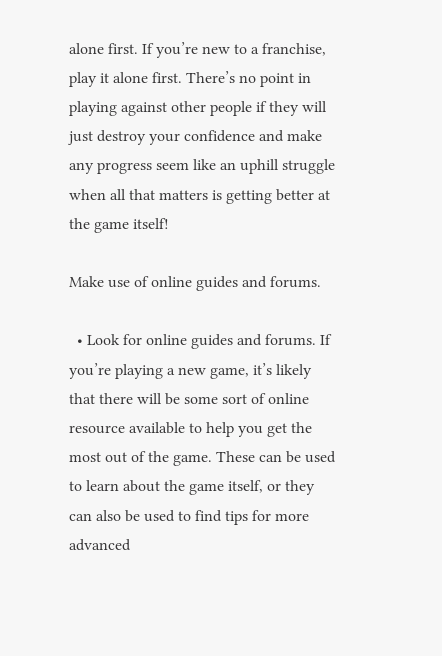alone first. If you’re new to a franchise, play it alone first. There’s no point in playing against other people if they will just destroy your confidence and make any progress seem like an uphill struggle when all that matters is getting better at the game itself!

Make use of online guides and forums.

  • Look for online guides and forums. If you’re playing a new game, it’s likely that there will be some sort of online resource available to help you get the most out of the game. These can be used to learn about the game itself, or they can also be used to find tips for more advanced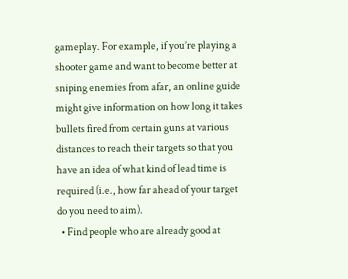gameplay. For example, if you’re playing a shooter game and want to become better at sniping enemies from afar, an online guide might give information on how long it takes bullets fired from certain guns at various distances to reach their targets so that you have an idea of what kind of lead time is required (i.e., how far ahead of your target do you need to aim).
  • Find people who are already good at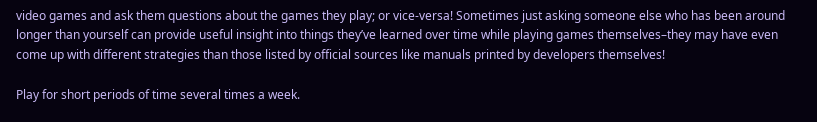video games and ask them questions about the games they play; or vice-versa! Sometimes just asking someone else who has been around longer than yourself can provide useful insight into things they’ve learned over time while playing games themselves–they may have even come up with different strategies than those listed by official sources like manuals printed by developers themselves!

Play for short periods of time several times a week.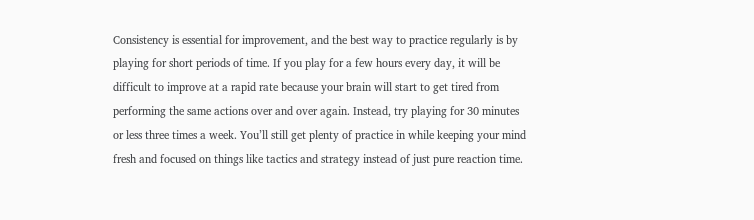Consistency is essential for improvement, and the best way to practice regularly is by playing for short periods of time. If you play for a few hours every day, it will be difficult to improve at a rapid rate because your brain will start to get tired from performing the same actions over and over again. Instead, try playing for 30 minutes or less three times a week. You’ll still get plenty of practice in while keeping your mind fresh and focused on things like tactics and strategy instead of just pure reaction time.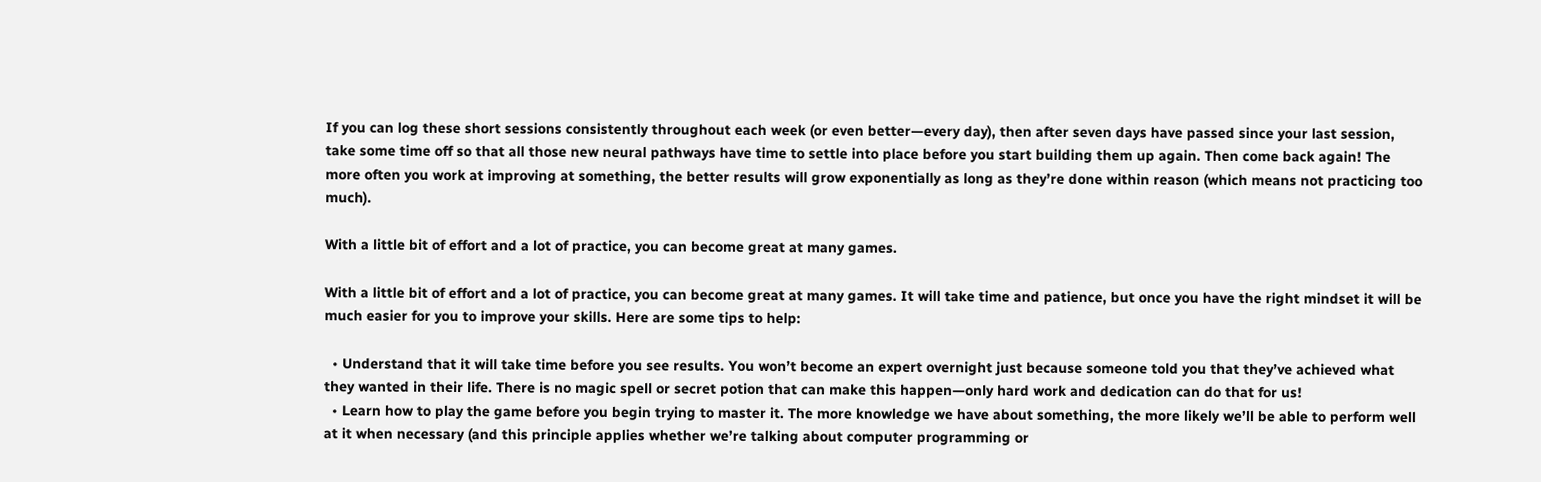If you can log these short sessions consistently throughout each week (or even better—every day), then after seven days have passed since your last session, take some time off so that all those new neural pathways have time to settle into place before you start building them up again. Then come back again! The more often you work at improving at something, the better results will grow exponentially as long as they’re done within reason (which means not practicing too much).

With a little bit of effort and a lot of practice, you can become great at many games.

With a little bit of effort and a lot of practice, you can become great at many games. It will take time and patience, but once you have the right mindset it will be much easier for you to improve your skills. Here are some tips to help:

  • Understand that it will take time before you see results. You won’t become an expert overnight just because someone told you that they’ve achieved what they wanted in their life. There is no magic spell or secret potion that can make this happen—only hard work and dedication can do that for us!
  • Learn how to play the game before you begin trying to master it. The more knowledge we have about something, the more likely we’ll be able to perform well at it when necessary (and this principle applies whether we’re talking about computer programming or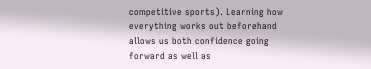competitive sports). Learning how everything works out beforehand allows us both confidence going forward as well as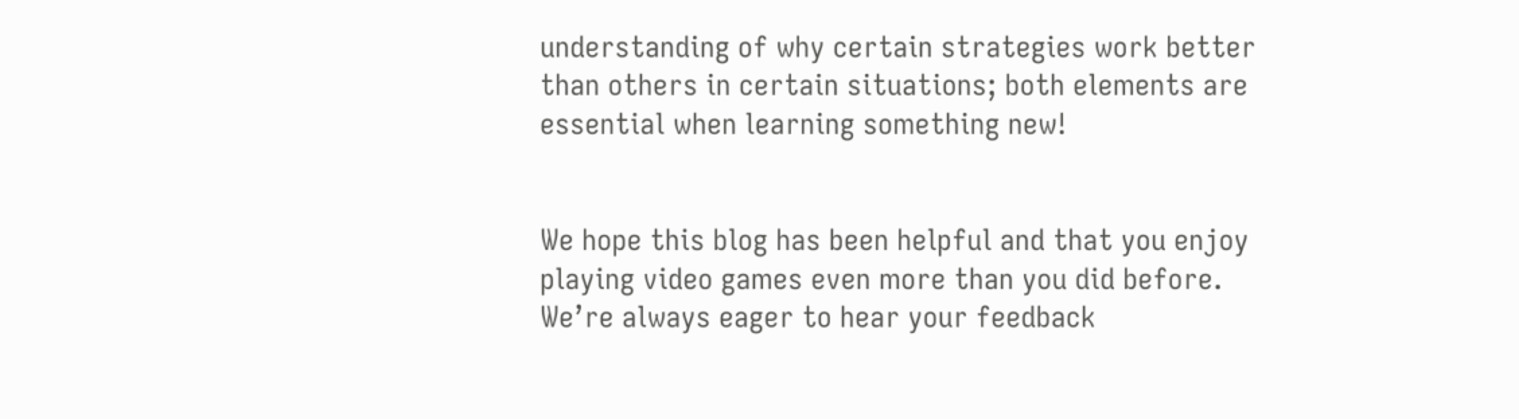understanding of why certain strategies work better than others in certain situations; both elements are essential when learning something new!


We hope this blog has been helpful and that you enjoy playing video games even more than you did before. We’re always eager to hear your feedback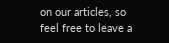on our articles, so feel free to leave a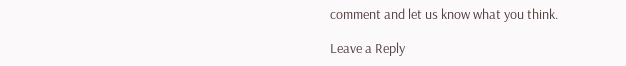comment and let us know what you think.

Leave a Reply